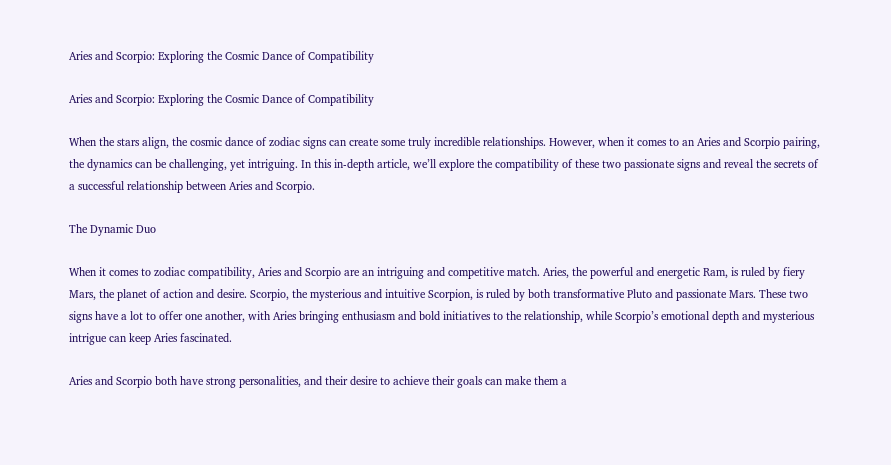Aries and Scorpio: Exploring the Cosmic Dance of Compatibility

Aries and Scorpio: Exploring the Cosmic Dance of Compatibility

When the stars align, the cosmic dance of zodiac signs can create some truly incredible relationships. However, when it comes to an Aries and Scorpio pairing, the dynamics can be challenging, yet intriguing. In this in-depth article, we’ll explore the compatibility of these two passionate signs and reveal the secrets of a successful relationship between Aries and Scorpio.

The Dynamic Duo

When it comes to zodiac compatibility, Aries and Scorpio are an intriguing and competitive match. Aries, the powerful and energetic Ram, is ruled by fiery Mars, the planet of action and desire. Scorpio, the mysterious and intuitive Scorpion, is ruled by both transformative Pluto and passionate Mars. These two signs have a lot to offer one another, with Aries bringing enthusiasm and bold initiatives to the relationship, while Scorpio’s emotional depth and mysterious intrigue can keep Aries fascinated.

Aries and Scorpio both have strong personalities, and their desire to achieve their goals can make them a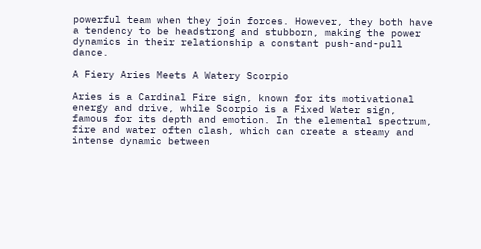powerful team when they join forces. However, they both have a tendency to be headstrong and stubborn, making the power dynamics in their relationship a constant push-and-pull dance.

A Fiery Aries Meets A Watery Scorpio

Aries is a Cardinal Fire sign, known for its motivational energy and drive, while Scorpio is a Fixed Water sign, famous for its depth and emotion. In the elemental spectrum, fire and water often clash, which can create a steamy and intense dynamic between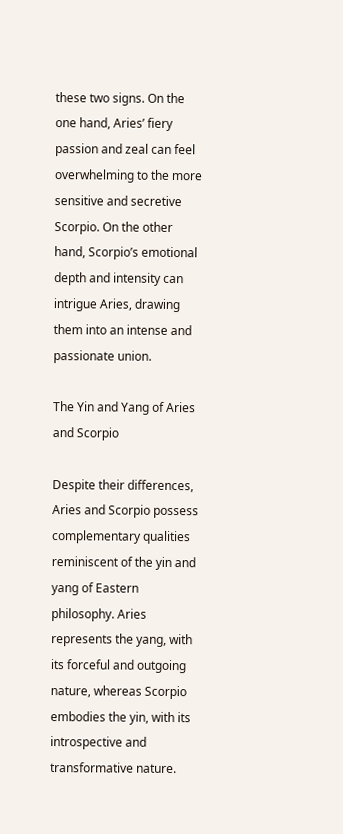these two signs. On the one hand, Aries’ fiery passion and zeal can feel overwhelming to the more sensitive and secretive Scorpio. On the other hand, Scorpio’s emotional depth and intensity can intrigue Aries, drawing them into an intense and passionate union.

The Yin and Yang of Aries and Scorpio

Despite their differences, Aries and Scorpio possess complementary qualities reminiscent of the yin and yang of Eastern philosophy. Aries represents the yang, with its forceful and outgoing nature, whereas Scorpio embodies the yin, with its introspective and transformative nature.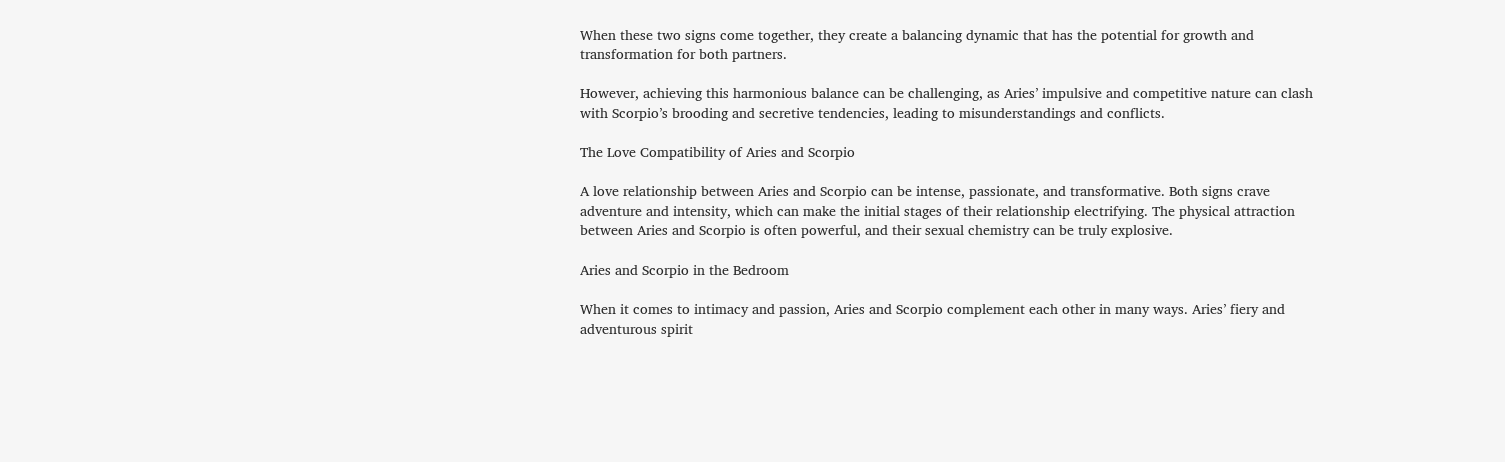When these two signs come together, they create a balancing dynamic that has the potential for growth and transformation for both partners.

However, achieving this harmonious balance can be challenging, as Aries’ impulsive and competitive nature can clash with Scorpio’s brooding and secretive tendencies, leading to misunderstandings and conflicts.

The Love Compatibility of Aries and Scorpio

A love relationship between Aries and Scorpio can be intense, passionate, and transformative. Both signs crave adventure and intensity, which can make the initial stages of their relationship electrifying. The physical attraction between Aries and Scorpio is often powerful, and their sexual chemistry can be truly explosive.

Aries and Scorpio in the Bedroom

When it comes to intimacy and passion, Aries and Scorpio complement each other in many ways. Aries’ fiery and adventurous spirit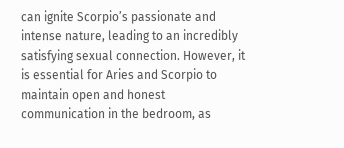can ignite Scorpio’s passionate and intense nature, leading to an incredibly satisfying sexual connection. However, it is essential for Aries and Scorpio to maintain open and honest communication in the bedroom, as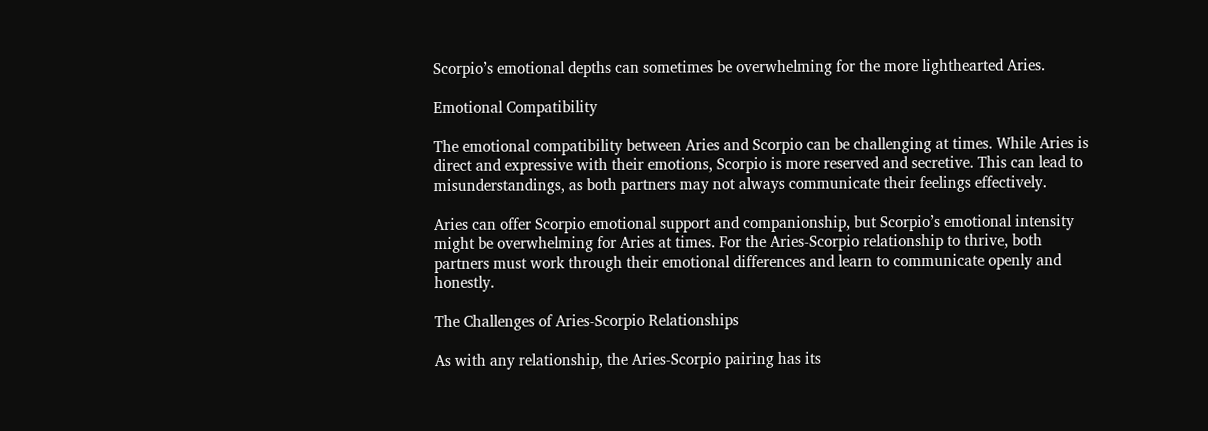Scorpio’s emotional depths can sometimes be overwhelming for the more lighthearted Aries.

Emotional Compatibility

The emotional compatibility between Aries and Scorpio can be challenging at times. While Aries is direct and expressive with their emotions, Scorpio is more reserved and secretive. This can lead to misunderstandings, as both partners may not always communicate their feelings effectively.

Aries can offer Scorpio emotional support and companionship, but Scorpio’s emotional intensity might be overwhelming for Aries at times. For the Aries-Scorpio relationship to thrive, both partners must work through their emotional differences and learn to communicate openly and honestly.

The Challenges of Aries-Scorpio Relationships

As with any relationship, the Aries-Scorpio pairing has its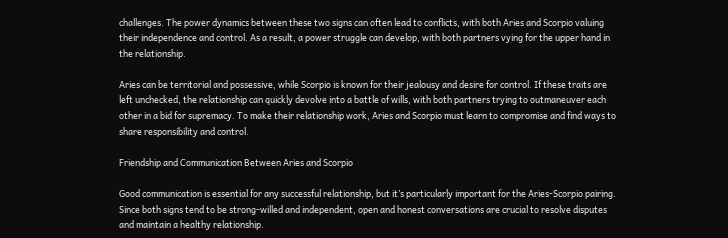challenges. The power dynamics between these two signs can often lead to conflicts, with both Aries and Scorpio valuing their independence and control. As a result, a power struggle can develop, with both partners vying for the upper hand in the relationship.

Aries can be territorial and possessive, while Scorpio is known for their jealousy and desire for control. If these traits are left unchecked, the relationship can quickly devolve into a battle of wills, with both partners trying to outmaneuver each other in a bid for supremacy. To make their relationship work, Aries and Scorpio must learn to compromise and find ways to share responsibility and control.

Friendship and Communication Between Aries and Scorpio

Good communication is essential for any successful relationship, but it’s particularly important for the Aries-Scorpio pairing. Since both signs tend to be strong-willed and independent, open and honest conversations are crucial to resolve disputes and maintain a healthy relationship.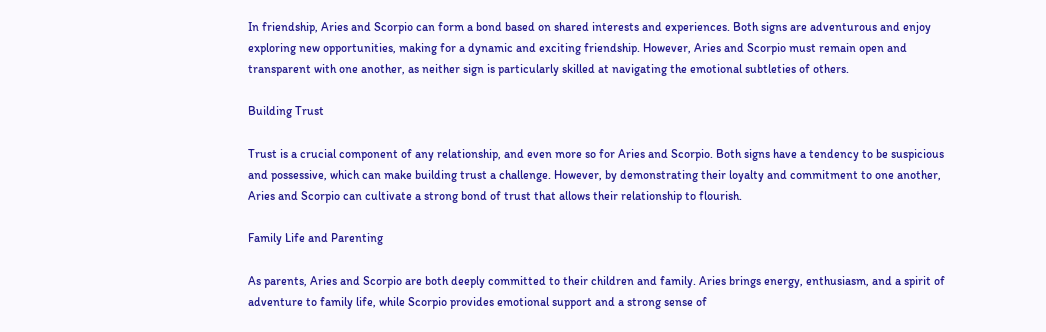In friendship, Aries and Scorpio can form a bond based on shared interests and experiences. Both signs are adventurous and enjoy exploring new opportunities, making for a dynamic and exciting friendship. However, Aries and Scorpio must remain open and transparent with one another, as neither sign is particularly skilled at navigating the emotional subtleties of others.

Building Trust

Trust is a crucial component of any relationship, and even more so for Aries and Scorpio. Both signs have a tendency to be suspicious and possessive, which can make building trust a challenge. However, by demonstrating their loyalty and commitment to one another, Aries and Scorpio can cultivate a strong bond of trust that allows their relationship to flourish.

Family Life and Parenting

As parents, Aries and Scorpio are both deeply committed to their children and family. Aries brings energy, enthusiasm, and a spirit of adventure to family life, while Scorpio provides emotional support and a strong sense of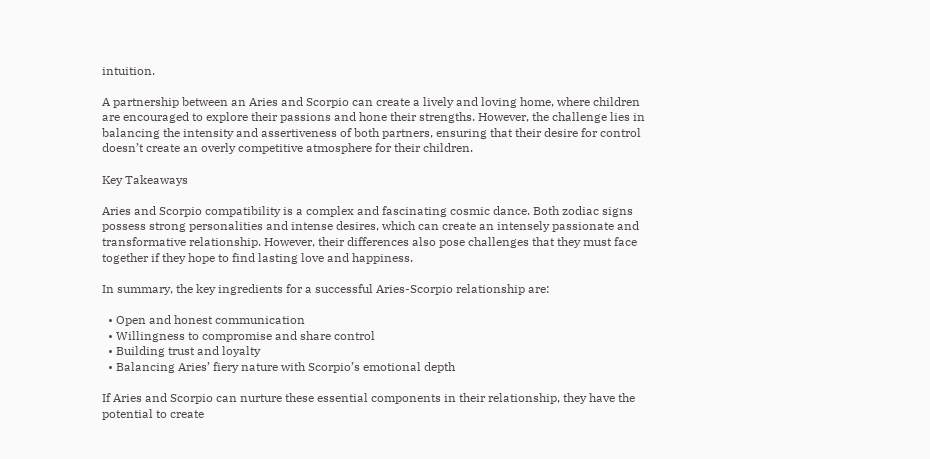intuition.

A partnership between an Aries and Scorpio can create a lively and loving home, where children are encouraged to explore their passions and hone their strengths. However, the challenge lies in balancing the intensity and assertiveness of both partners, ensuring that their desire for control doesn’t create an overly competitive atmosphere for their children.

Key Takeaways

Aries and Scorpio compatibility is a complex and fascinating cosmic dance. Both zodiac signs possess strong personalities and intense desires, which can create an intensely passionate and transformative relationship. However, their differences also pose challenges that they must face together if they hope to find lasting love and happiness.

In summary, the key ingredients for a successful Aries-Scorpio relationship are:

  • Open and honest communication
  • Willingness to compromise and share control
  • Building trust and loyalty
  • Balancing Aries’ fiery nature with Scorpio’s emotional depth

If Aries and Scorpio can nurture these essential components in their relationship, they have the potential to create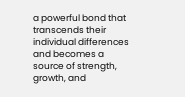a powerful bond that transcends their individual differences and becomes a source of strength, growth, and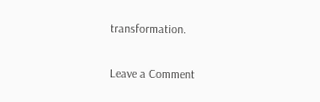transformation.

Leave a Comment